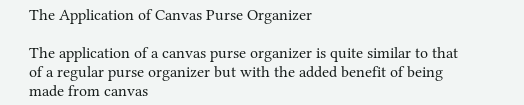The Application of Canvas Purse Organizer

The application of a canvas purse organizer is quite similar to that of a regular purse organizer but with the added benefit of being made from canvas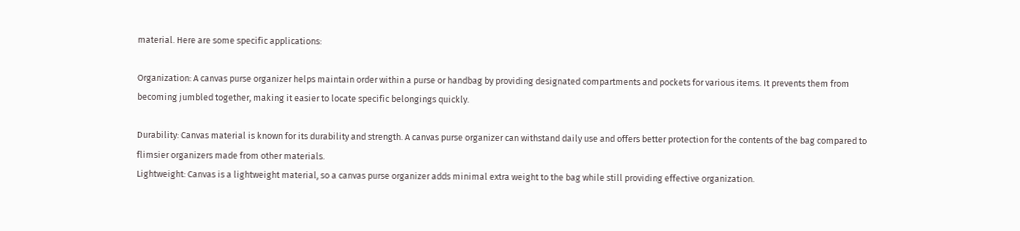material. Here are some specific applications:

Organization: A canvas purse organizer helps maintain order within a purse or handbag by providing designated compartments and pockets for various items. It prevents them from becoming jumbled together, making it easier to locate specific belongings quickly.

Durability: Canvas material is known for its durability and strength. A canvas purse organizer can withstand daily use and offers better protection for the contents of the bag compared to flimsier organizers made from other materials.
Lightweight: Canvas is a lightweight material, so a canvas purse organizer adds minimal extra weight to the bag while still providing effective organization.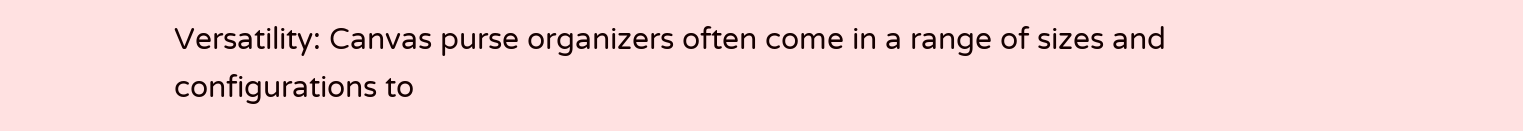Versatility: Canvas purse organizers often come in a range of sizes and configurations to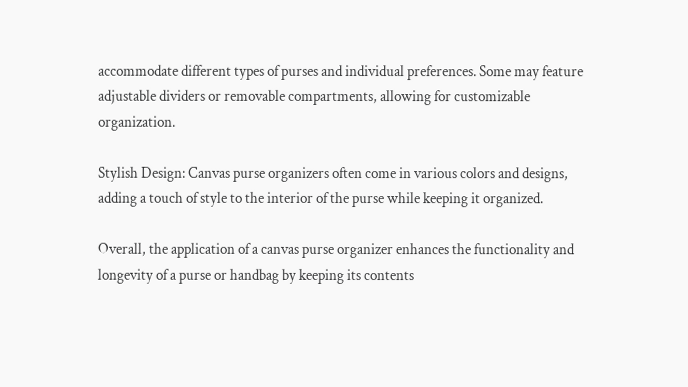accommodate different types of purses and individual preferences. Some may feature adjustable dividers or removable compartments, allowing for customizable organization.

Stylish Design: Canvas purse organizers often come in various colors and designs, adding a touch of style to the interior of the purse while keeping it organized.

Overall, the application of a canvas purse organizer enhances the functionality and longevity of a purse or handbag by keeping its contents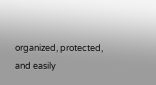organized, protected, and easily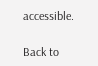accessible.

Back to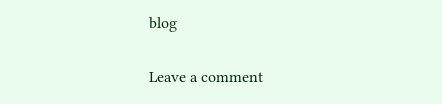blog

Leave a comment